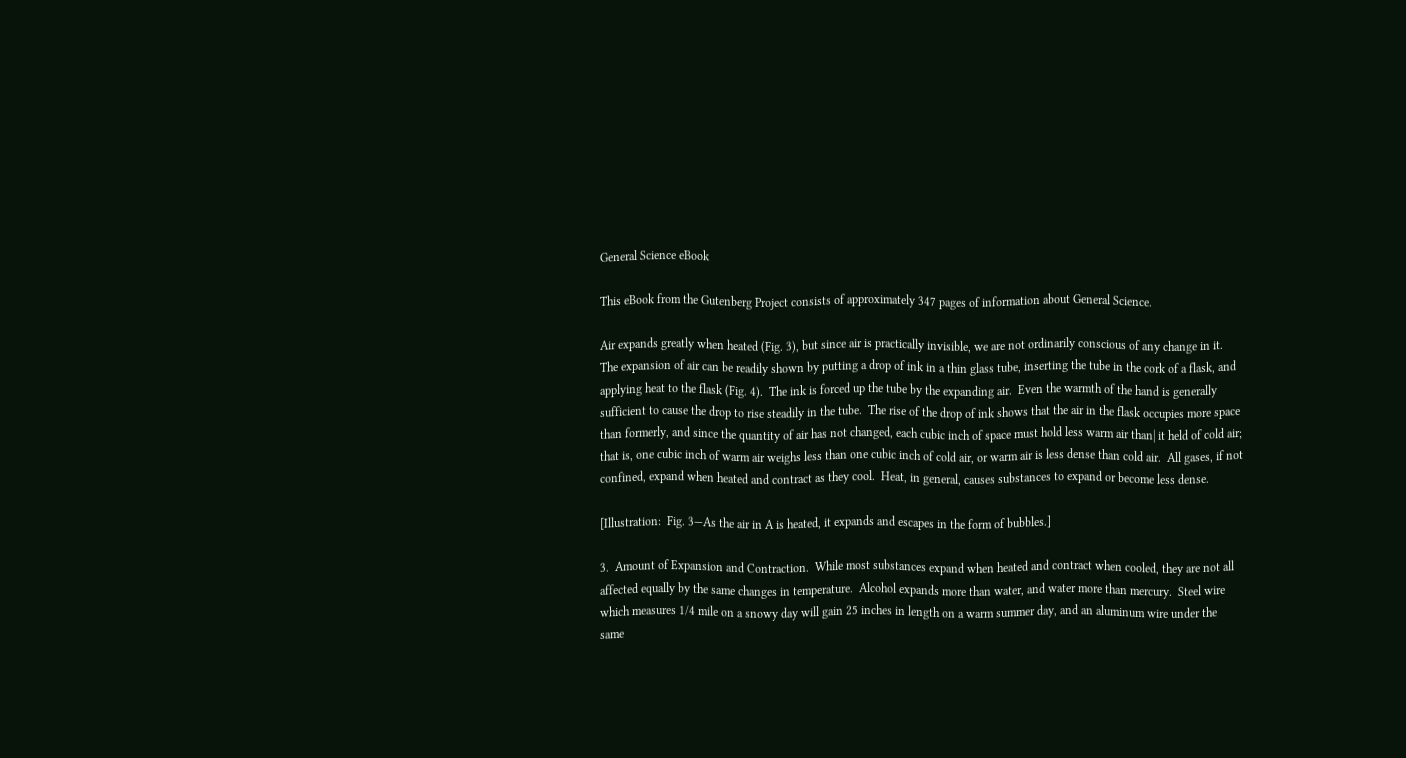General Science eBook

This eBook from the Gutenberg Project consists of approximately 347 pages of information about General Science.

Air expands greatly when heated (Fig. 3), but since air is practically invisible, we are not ordinarily conscious of any change in it.  The expansion of air can be readily shown by putting a drop of ink in a thin glass tube, inserting the tube in the cork of a flask, and applying heat to the flask (Fig. 4).  The ink is forced up the tube by the expanding air.  Even the warmth of the hand is generally sufficient to cause the drop to rise steadily in the tube.  The rise of the drop of ink shows that the air in the flask occupies more space than formerly, and since the quantity of air has not changed, each cubic inch of space must hold less warm air than| it held of cold air; that is, one cubic inch of warm air weighs less than one cubic inch of cold air, or warm air is less dense than cold air.  All gases, if not confined, expand when heated and contract as they cool.  Heat, in general, causes substances to expand or become less dense.

[Illustration:  Fig. 3—As the air in A is heated, it expands and escapes in the form of bubbles.]

3.  Amount of Expansion and Contraction.  While most substances expand when heated and contract when cooled, they are not all affected equally by the same changes in temperature.  Alcohol expands more than water, and water more than mercury.  Steel wire which measures 1/4 mile on a snowy day will gain 25 inches in length on a warm summer day, and an aluminum wire under the same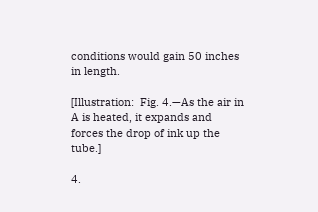conditions would gain 50 inches in length.

[Illustration:  Fig. 4.—As the air in A is heated, it expands and forces the drop of ink up the tube.]

4.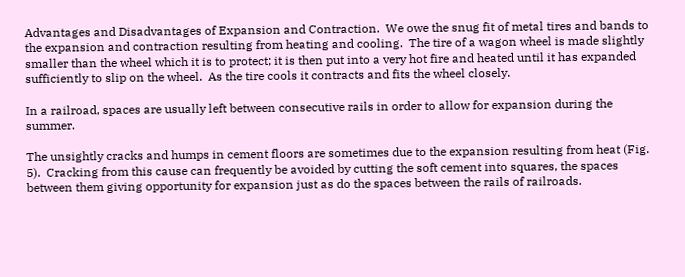Advantages and Disadvantages of Expansion and Contraction.  We owe the snug fit of metal tires and bands to the expansion and contraction resulting from heating and cooling.  The tire of a wagon wheel is made slightly smaller than the wheel which it is to protect; it is then put into a very hot fire and heated until it has expanded sufficiently to slip on the wheel.  As the tire cools it contracts and fits the wheel closely.

In a railroad, spaces are usually left between consecutive rails in order to allow for expansion during the summer.

The unsightly cracks and humps in cement floors are sometimes due to the expansion resulting from heat (Fig. 5).  Cracking from this cause can frequently be avoided by cutting the soft cement into squares, the spaces between them giving opportunity for expansion just as do the spaces between the rails of railroads.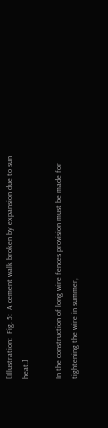[Illustration:  Fig. 5:  A cement walk broken by expansion due to sun heat.]

In the construction of long wire fences provision must be made for tightening the wire in summer,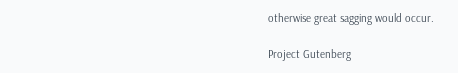otherwise great sagging would occur.

Project Gutenberg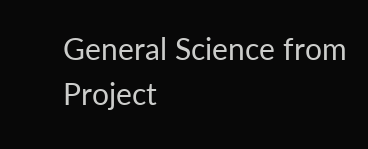General Science from Project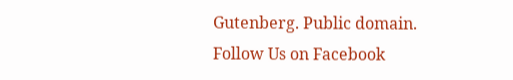Gutenberg. Public domain.
Follow Us on Facebook